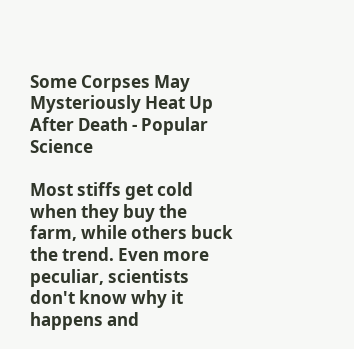Some Corpses May Mysteriously Heat Up After Death - Popular Science

Most stiffs get cold when they buy the farm, while others buck the trend. Even more peculiar, scientists don't know why it happens and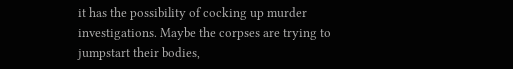it has the possibility of cocking up murder investigations. Maybe the corpses are trying to jumpstart their bodies,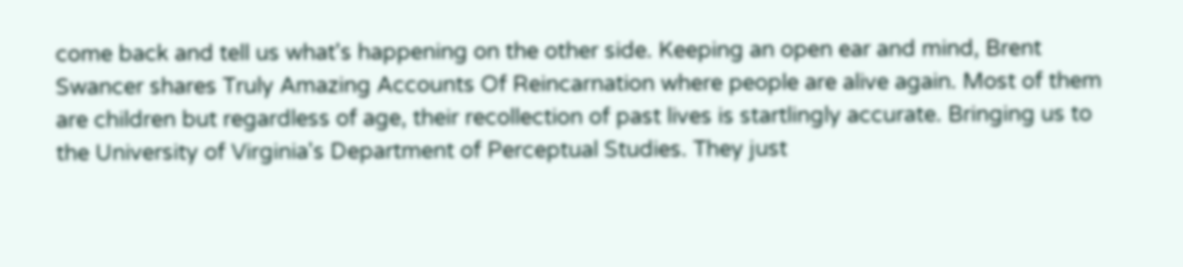come back and tell us what's happening on the other side. Keeping an open ear and mind, Brent Swancer shares Truly Amazing Accounts Of Reincarnation where people are alive again. Most of them are children but regardless of age, their recollection of past lives is startlingly accurate. Bringing us to the University of Virginia's Department of Perceptual Studies. They just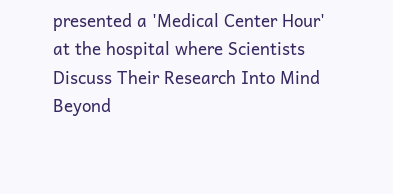presented a 'Medical Center Hour' at the hospital where Scientists Discuss Their Research Into Mind Beyond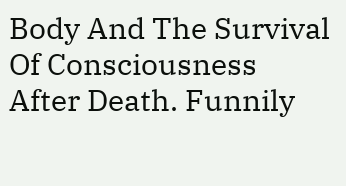Body And The Survival Of Consciousness After Death. Funnily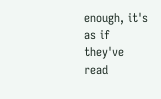enough, it's as if they've read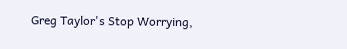Greg Taylor's Stop Worrying,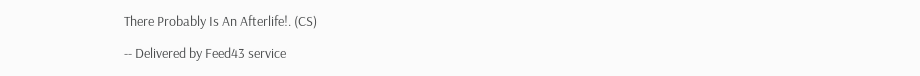There Probably Is An Afterlife!. (CS)

-- Delivered by Feed43 service